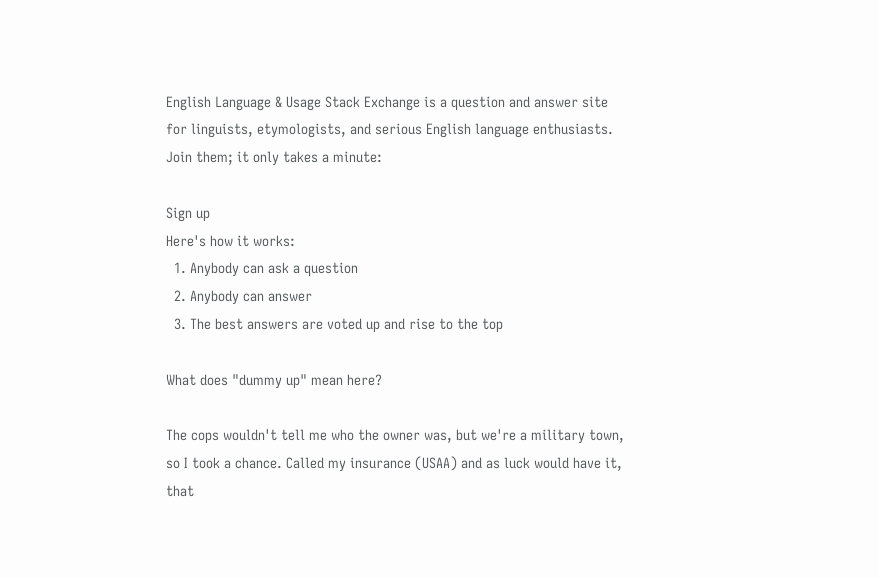English Language & Usage Stack Exchange is a question and answer site for linguists, etymologists, and serious English language enthusiasts. Join them; it only takes a minute:

Sign up
Here's how it works:
  1. Anybody can ask a question
  2. Anybody can answer
  3. The best answers are voted up and rise to the top

What does "dummy up" mean here?

The cops wouldn't tell me who the owner was, but we're a military town, so I took a chance. Called my insurance (USAA) and as luck would have it, that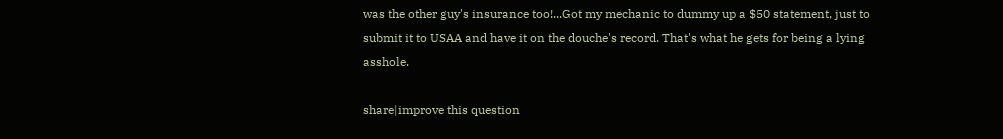was the other guy's insurance too!...Got my mechanic to dummy up a $50 statement, just to submit it to USAA and have it on the douche's record. That's what he gets for being a lying asshole.

share|improve this question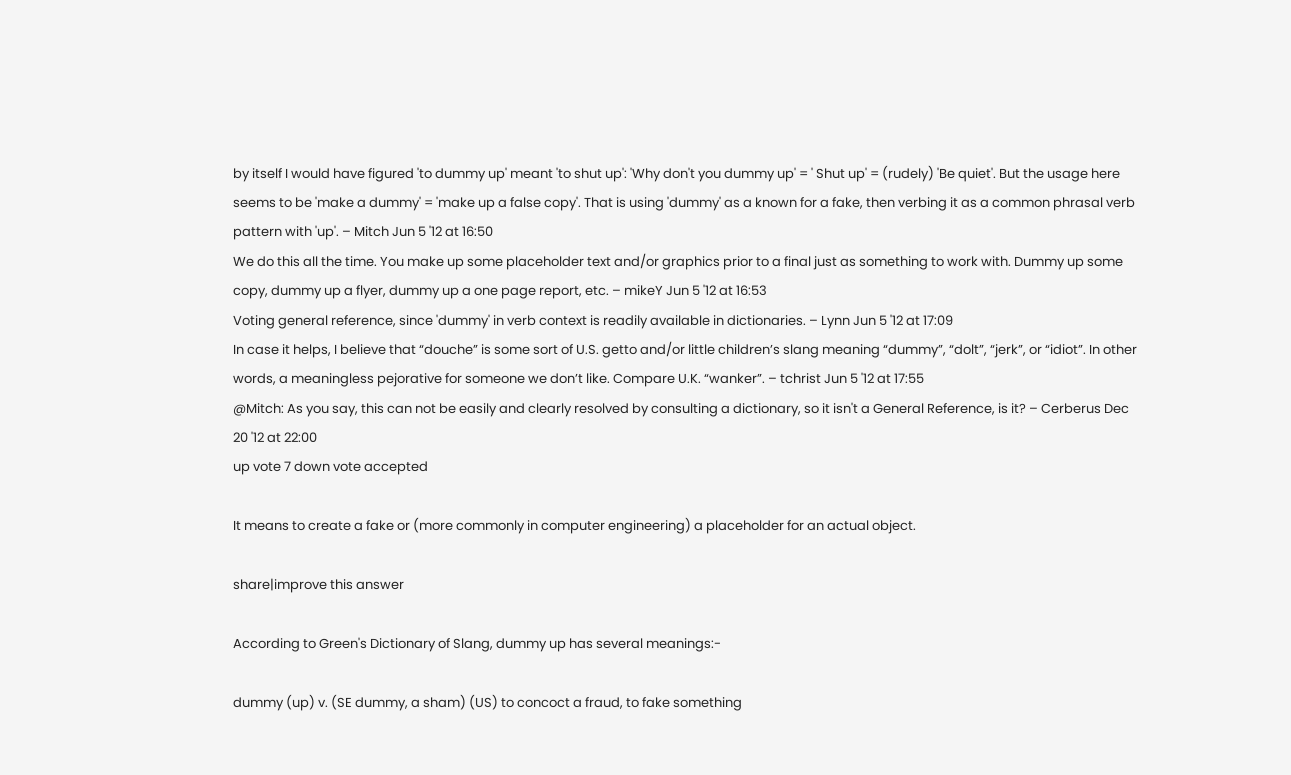by itself I would have figured 'to dummy up' meant 'to shut up': 'Why don't you dummy up' = ' Shut up' = (rudely) 'Be quiet'. But the usage here seems to be 'make a dummy' = 'make up a false copy'. That is using 'dummy' as a known for a fake, then verbing it as a common phrasal verb pattern with 'up'. – Mitch Jun 5 '12 at 16:50
We do this all the time. You make up some placeholder text and/or graphics prior to a final just as something to work with. Dummy up some copy, dummy up a flyer, dummy up a one page report, etc. – mikeY Jun 5 '12 at 16:53
Voting general reference, since 'dummy' in verb context is readily available in dictionaries. – Lynn Jun 5 '12 at 17:09
In case it helps, I believe that “douche” is some sort of U.S. getto and/or little children’s slang meaning “dummy”, “dolt”, “jerk”, or “idiot”. In other words, a meaningless pejorative for someone we don’t like. Compare U.K. “wanker”. – tchrist Jun 5 '12 at 17:55
@Mitch: As you say, this can not be easily and clearly resolved by consulting a dictionary, so it isn't a General Reference, is it? – Cerberus Dec 20 '12 at 22:00
up vote 7 down vote accepted

It means to create a fake or (more commonly in computer engineering) a placeholder for an actual object.

share|improve this answer

According to Green's Dictionary of Slang, dummy up has several meanings:-

dummy (up) v. (SE dummy, a sham) (US) to concoct a fraud, to fake something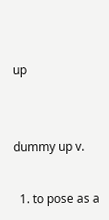up


dummy up v.

  1. to pose as a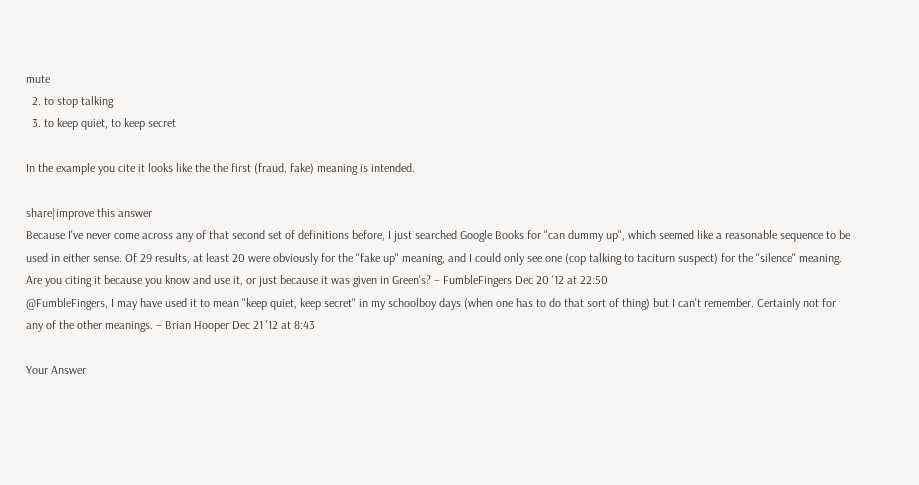mute
  2. to stop talking
  3. to keep quiet, to keep secret

In the example you cite it looks like the the first (fraud, fake) meaning is intended.

share|improve this answer
Because I've never come across any of that second set of definitions before, I just searched Google Books for "can dummy up", which seemed like a reasonable sequence to be used in either sense. Of 29 results, at least 20 were obviously for the "fake up" meaning, and I could only see one (cop talking to taciturn suspect) for the "silence" meaning. Are you citing it because you know and use it, or just because it was given in Green's? – FumbleFingers Dec 20 '12 at 22:50
@FumbleFingers, I may have used it to mean "keep quiet, keep secret" in my schoolboy days (when one has to do that sort of thing) but I can't remember. Certainly not for any of the other meanings. – Brian Hooper Dec 21 '12 at 8:43

Your Answer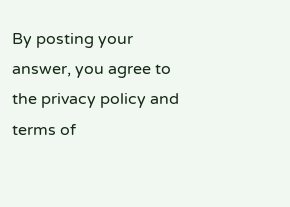By posting your answer, you agree to the privacy policy and terms of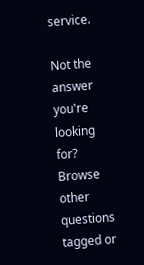service.

Not the answer you're looking for? Browse other questions tagged or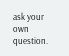ask your own question.